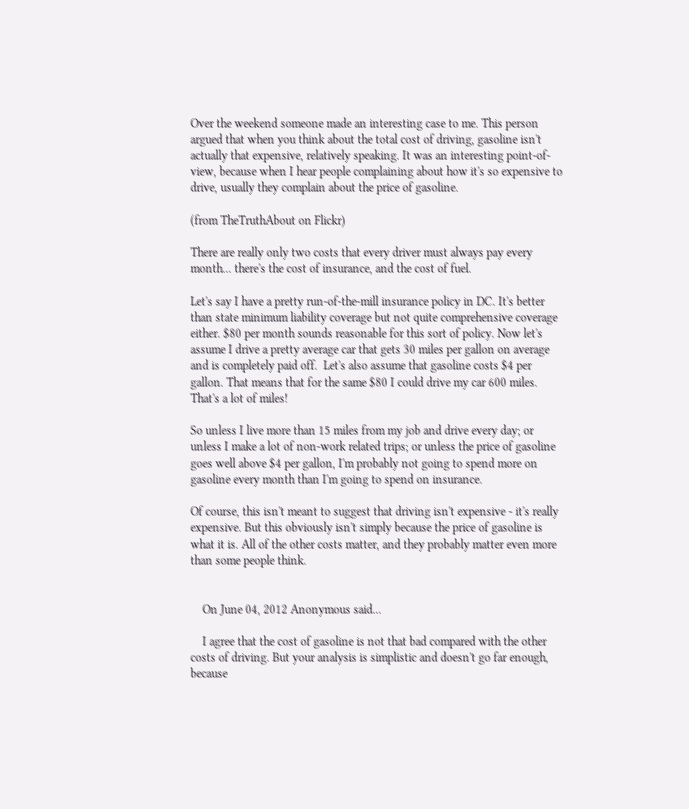Over the weekend someone made an interesting case to me. This person argued that when you think about the total cost of driving, gasoline isn't actually that expensive, relatively speaking. It was an interesting point-of-view, because when I hear people complaining about how it's so expensive to drive, usually they complain about the price of gasoline.

(from TheTruthAbout on Flickr)

There are really only two costs that every driver must always pay every month... there's the cost of insurance, and the cost of fuel.

Let's say I have a pretty run-of-the-mill insurance policy in DC. It's better than state minimum liability coverage but not quite comprehensive coverage either. $80 per month sounds reasonable for this sort of policy. Now let's assume I drive a pretty average car that gets 30 miles per gallon on average and is completely paid off.  Let's also assume that gasoline costs $4 per gallon. That means that for the same $80 I could drive my car 600 miles. That's a lot of miles!

So unless I live more than 15 miles from my job and drive every day; or unless I make a lot of non-work related trips; or unless the price of gasoline goes well above $4 per gallon, I'm probably not going to spend more on gasoline every month than I'm going to spend on insurance.

Of course, this isn't meant to suggest that driving isn't expensive - it's really expensive. But this obviously isn't simply because the price of gasoline is what it is. All of the other costs matter, and they probably matter even more than some people think.


    On June 04, 2012 Anonymous said...

    I agree that the cost of gasoline is not that bad compared with the other costs of driving. But your analysis is simplistic and doesn't go far enough, because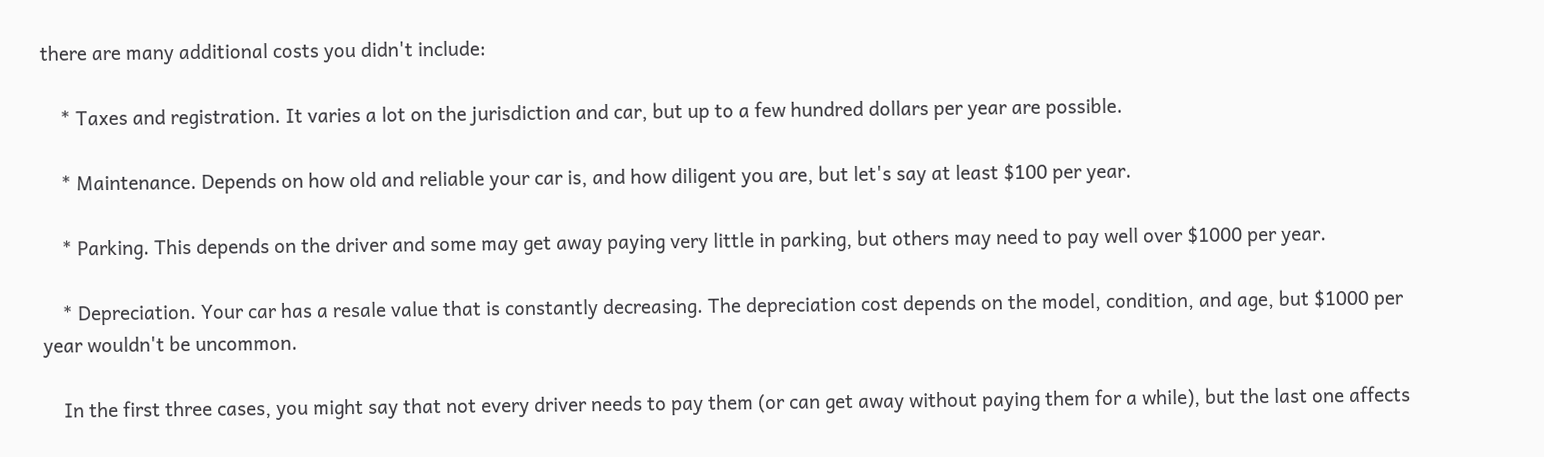there are many additional costs you didn't include:

    * Taxes and registration. It varies a lot on the jurisdiction and car, but up to a few hundred dollars per year are possible.

    * Maintenance. Depends on how old and reliable your car is, and how diligent you are, but let's say at least $100 per year.

    * Parking. This depends on the driver and some may get away paying very little in parking, but others may need to pay well over $1000 per year.

    * Depreciation. Your car has a resale value that is constantly decreasing. The depreciation cost depends on the model, condition, and age, but $1000 per year wouldn't be uncommon.

    In the first three cases, you might say that not every driver needs to pay them (or can get away without paying them for a while), but the last one affects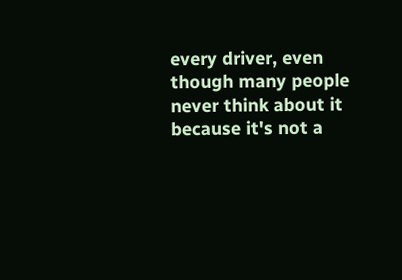every driver, even though many people never think about it because it's not a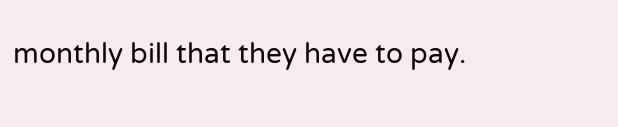monthly bill that they have to pay.